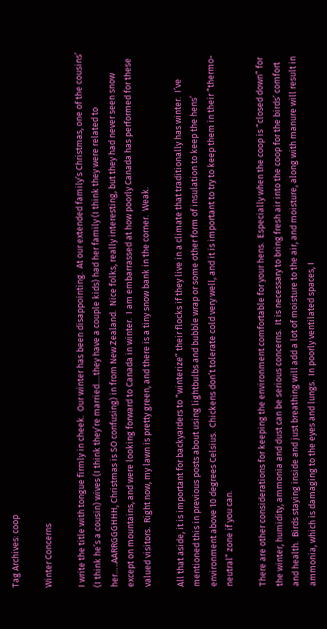Tag Archives: coop

Winter Concerns

I write the title with tongue firmly in cheek.  Our winter has been disappointing.  At our extended family’s Christmas, one of the cousins’ (I think he’s a cousin) wives (I think they’re married….they have a couple kids) had her family (I think they were related to her…..AARRGGGHHH, Christmas is SO confusing) in from New Zealand.  Nice folks, really interesting, but they had never seen snow except on mountains, and were looking forward to Canada in winter.  I am embarrassed at how poorly Canada has performed for these valued visitors.  Right now, my lawn is pretty green, and there is a tiny snow bank in the corner.  Weak.

All that aside, it is important for backyarders to “winterize” their flocks if they live in a climate that traditionally has winter.  I’ve mentioned this in previous posts about using lightbulbs and bubble wrap or some other form of insulation to keep the hens’ environment above 10 degrees Celsius.  Chickens don’t tolerate cold very well, and it is important to try to keep them in their “thermo-neutral” zone if you can.

There are other considerations for keeping the environment comfortable for your hens.  Especially when the coop is “closed down” for the winter, humidity, ammonia and dust can be serious concerns.  It is necessary to bring fresh air into the coop for the birds’ comfort and health.  Birds staying inside and just breathing will add a lot of moisture to the air, and moisture, along with manure will result in ammonia, which is damaging to the eyes and lungs.  In poorly ventilated spaces, I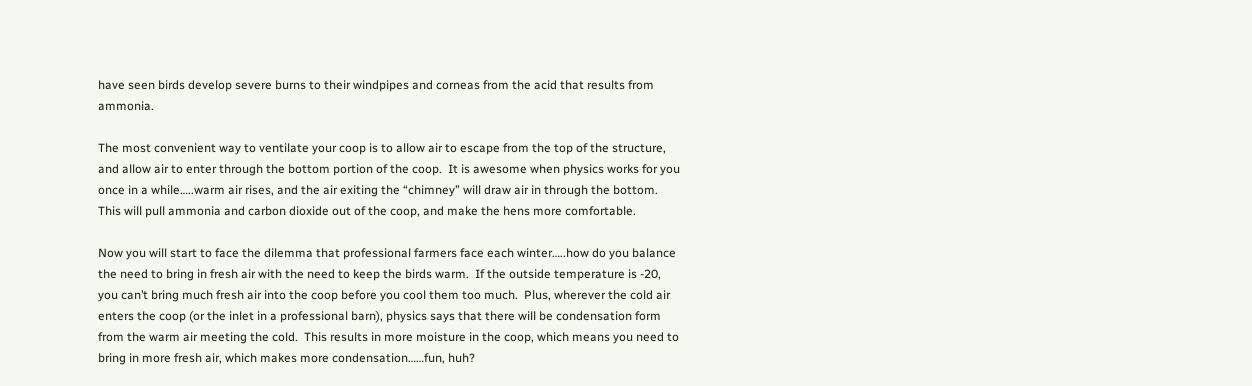have seen birds develop severe burns to their windpipes and corneas from the acid that results from ammonia.

The most convenient way to ventilate your coop is to allow air to escape from the top of the structure, and allow air to enter through the bottom portion of the coop.  It is awesome when physics works for you once in a while…..warm air rises, and the air exiting the “chimney” will draw air in through the bottom.  This will pull ammonia and carbon dioxide out of the coop, and make the hens more comfortable.

Now you will start to face the dilemma that professional farmers face each winter…..how do you balance the need to bring in fresh air with the need to keep the birds warm.  If the outside temperature is -20, you can’t bring much fresh air into the coop before you cool them too much.  Plus, wherever the cold air enters the coop (or the inlet in a professional barn), physics says that there will be condensation form from the warm air meeting the cold.  This results in more moisture in the coop, which means you need to bring in more fresh air, which makes more condensation……fun, huh?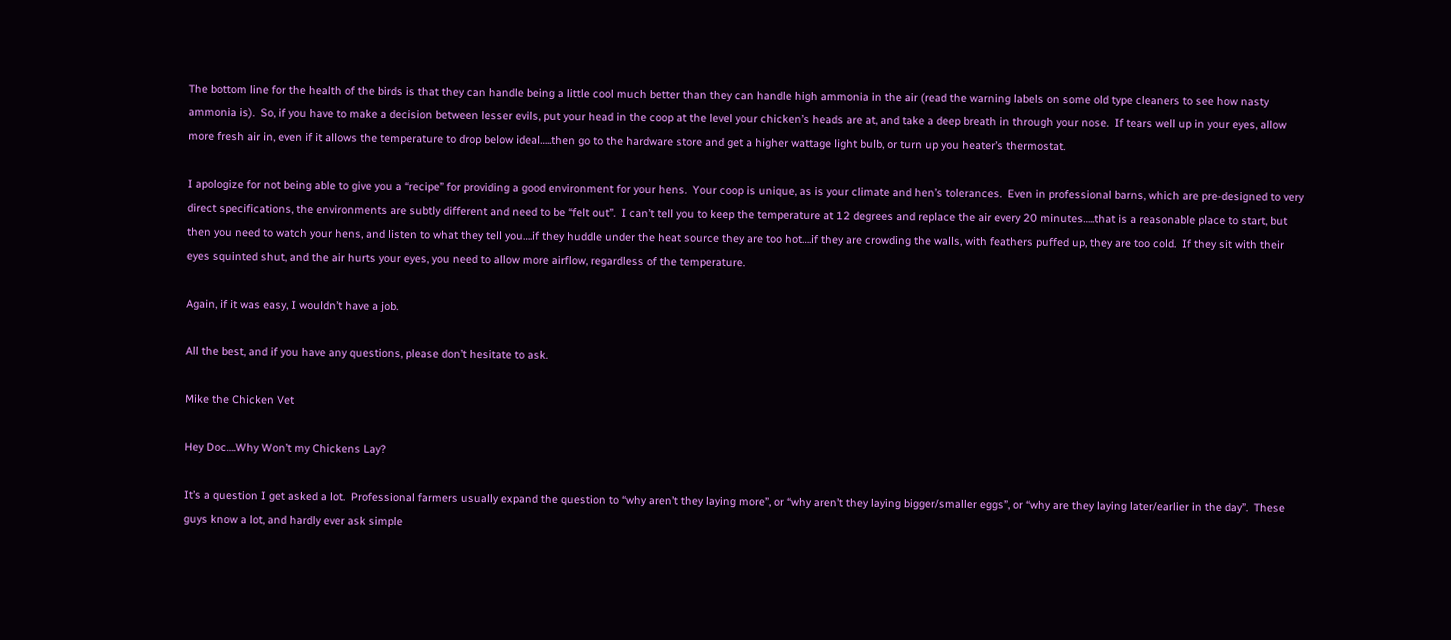The bottom line for the health of the birds is that they can handle being a little cool much better than they can handle high ammonia in the air (read the warning labels on some old type cleaners to see how nasty ammonia is).  So, if you have to make a decision between lesser evils, put your head in the coop at the level your chicken’s heads are at, and take a deep breath in through your nose.  If tears well up in your eyes, allow more fresh air in, even if it allows the temperature to drop below ideal…..then go to the hardware store and get a higher wattage light bulb, or turn up you heater’s thermostat.

I apologize for not being able to give you a “recipe” for providing a good environment for your hens.  Your coop is unique, as is your climate and hen’s tolerances.  Even in professional barns, which are pre-designed to very direct specifications, the environments are subtly different and need to be “felt out”.  I can’t tell you to keep the temperature at 12 degrees and replace the air every 20 minutes…..that is a reasonable place to start, but then you need to watch your hens, and listen to what they tell you….if they huddle under the heat source they are too hot….if they are crowding the walls, with feathers puffed up, they are too cold.  If they sit with their eyes squinted shut, and the air hurts your eyes, you need to allow more airflow, regardless of the temperature.

Again, if it was easy, I wouldn’t have a job.

All the best, and if you have any questions, please don’t hesitate to ask.

Mike the Chicken Vet

Hey Doc….Why Won’t my Chickens Lay?

It’s a question I get asked a lot.  Professional farmers usually expand the question to “why aren’t they laying more”, or “why aren’t they laying bigger/smaller eggs”, or “why are they laying later/earlier in the day”.  These guys know a lot, and hardly ever ask simple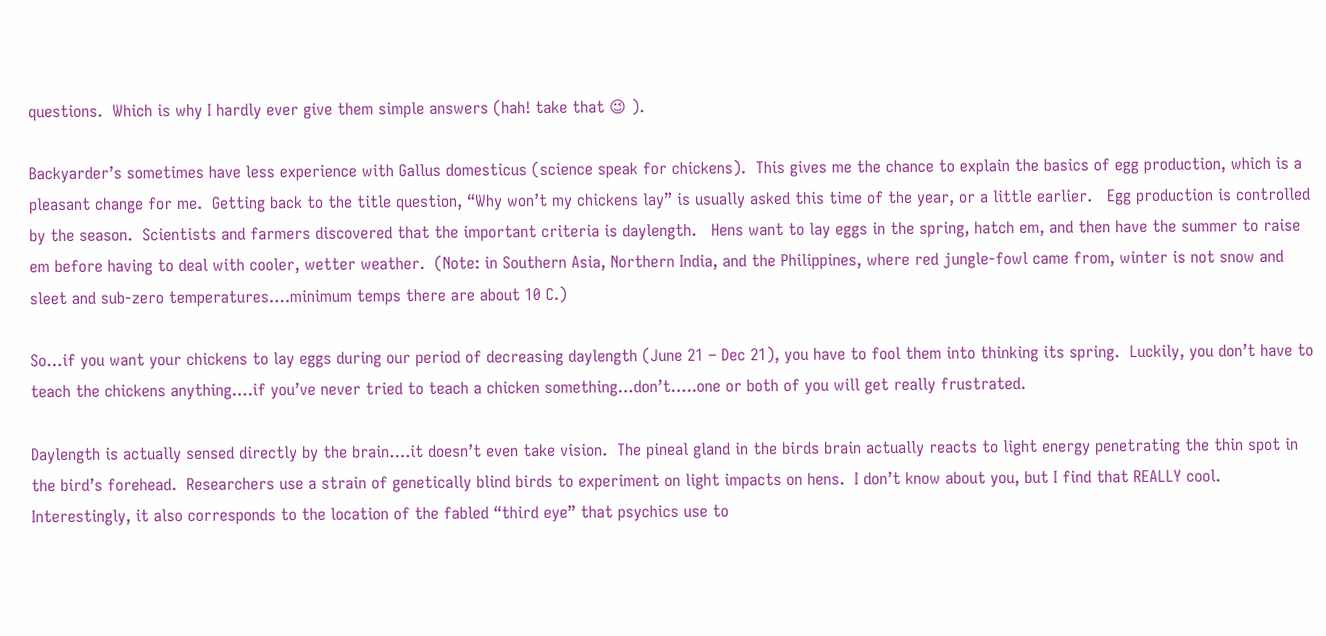questions.  Which is why I hardly ever give them simple answers (hah! take that 😉 ).

Backyarder’s sometimes have less experience with Gallus domesticus (science speak for chickens).  This gives me the chance to explain the basics of egg production, which is a pleasant change for me.  Getting back to the title question, “Why won’t my chickens lay” is usually asked this time of the year, or a little earlier.   Egg production is controlled by the season.  Scientists and farmers discovered that the important criteria is daylength.   Hens want to lay eggs in the spring, hatch em, and then have the summer to raise em before having to deal with cooler, wetter weather.  (Note: in Southern Asia, Northern India, and the Philippines, where red jungle-fowl came from, winter is not snow and sleet and sub-zero temperatures….minimum temps there are about 10 C.)

So…if you want your chickens to lay eggs during our period of decreasing daylength (June 21 – Dec 21), you have to fool them into thinking its spring.  Luckily, you don’t have to teach the chickens anything….if you’ve never tried to teach a chicken something…don’t…..one or both of you will get really frustrated.

Daylength is actually sensed directly by the brain….it doesn’t even take vision.  The pineal gland in the birds brain actually reacts to light energy penetrating the thin spot in the bird’s forehead.  Researchers use a strain of genetically blind birds to experiment on light impacts on hens.  I don’t know about you, but I find that REALLY cool.  Interestingly, it also corresponds to the location of the fabled “third eye” that psychics use to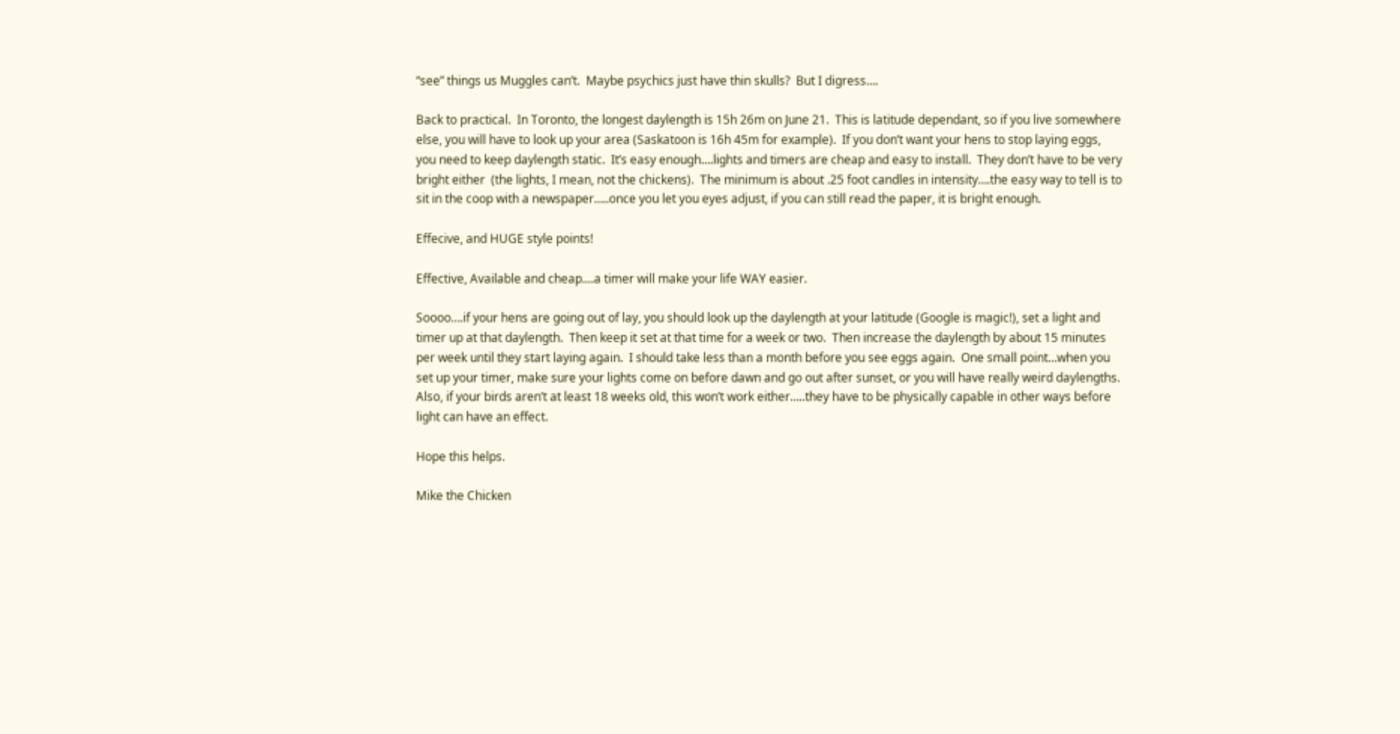“see” things us Muggles can’t.  Maybe psychics just have thin skulls?  But I digress….

Back to practical.  In Toronto, the longest daylength is 15h 26m on June 21.  This is latitude dependant, so if you live somewhere else, you will have to look up your area (Saskatoon is 16h 45m for example).  If you don’t want your hens to stop laying eggs, you need to keep daylength static.  It’s easy enough….lights and timers are cheap and easy to install.  They don’t have to be very bright either  (the lights, I mean, not the chickens).  The minimum is about .25 foot candles in intensity….the easy way to tell is to sit in the coop with a newspaper…..once you let you eyes adjust, if you can still read the paper, it is bright enough.

Effecive, and HUGE style points!

Effective, Available and cheap....a timer will make your life WAY easier.

Soooo….if your hens are going out of lay, you should look up the daylength at your latitude (Google is magic!), set a light and timer up at that daylength.  Then keep it set at that time for a week or two.  Then increase the daylength by about 15 minutes per week until they start laying again.  I should take less than a month before you see eggs again.  One small point…when you set up your timer, make sure your lights come on before dawn and go out after sunset, or you will have really weird daylengths.  Also, if your birds aren’t at least 18 weeks old, this won’t work either…..they have to be physically capable in other ways before light can have an effect.

Hope this helps.

Mike the Chicken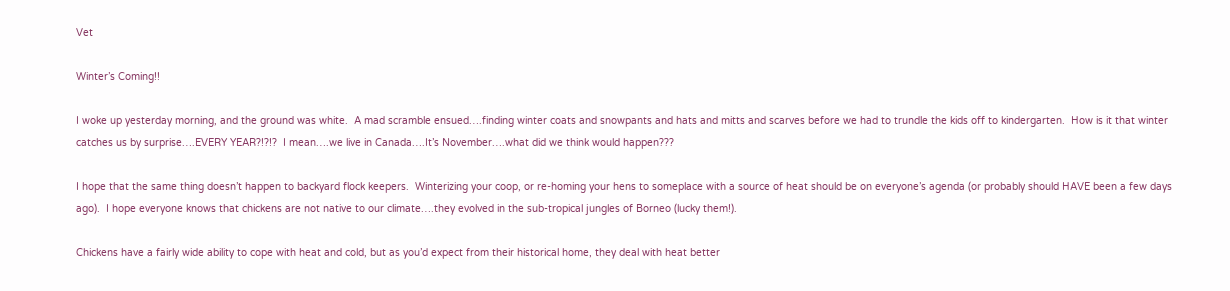Vet

Winter’s Coming!!

I woke up yesterday morning, and the ground was white.  A mad scramble ensued….finding winter coats and snowpants and hats and mitts and scarves before we had to trundle the kids off to kindergarten.  How is it that winter catches us by surprise….EVERY YEAR?!?!?  I mean….we live in Canada….It’s November….what did we think would happen???

I hope that the same thing doesn’t happen to backyard flock keepers.  Winterizing your coop, or re-homing your hens to someplace with a source of heat should be on everyone’s agenda (or probably should HAVE been a few days ago).  I hope everyone knows that chickens are not native to our climate….they evolved in the sub-tropical jungles of Borneo (lucky them!).

Chickens have a fairly wide ability to cope with heat and cold, but as you’d expect from their historical home, they deal with heat better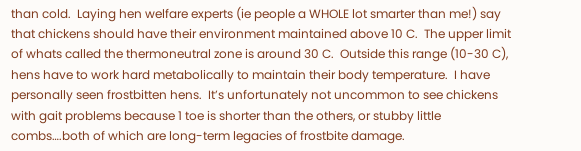than cold.  Laying hen welfare experts (ie people a WHOLE lot smarter than me!) say that chickens should have their environment maintained above 10 C.  The upper limit of whats called the thermoneutral zone is around 30 C.  Outside this range (10-30 C), hens have to work hard metabolically to maintain their body temperature.  I have personally seen frostbitten hens.  It’s unfortunately not uncommon to see chickens with gait problems because 1 toe is shorter than the others, or stubby little combs….both of which are long-term legacies of frostbite damage.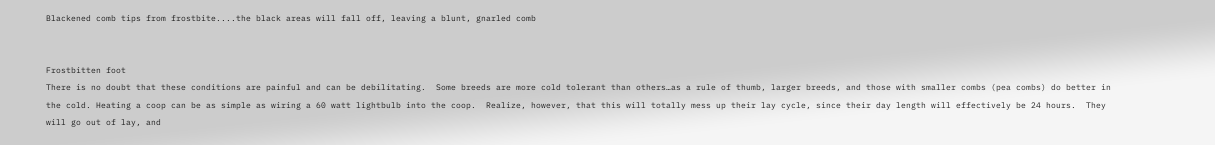Blackened comb tips from frostbite....the black areas will fall off, leaving a blunt, gnarled comb


Frostbitten foot
There is no doubt that these conditions are painful and can be debilitating.  Some breeds are more cold tolerant than others…as a rule of thumb, larger breeds, and those with smaller combs (pea combs) do better in the cold. Heating a coop can be as simple as wiring a 60 watt lightbulb into the coop.  Realize, however, that this will totally mess up their lay cycle, since their day length will effectively be 24 hours.  They will go out of lay, and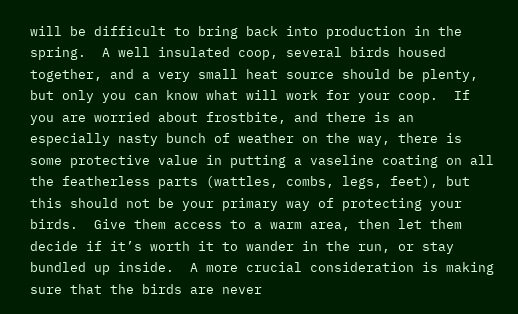will be difficult to bring back into production in the spring.  A well insulated coop, several birds housed together, and a very small heat source should be plenty, but only you can know what will work for your coop.  If you are worried about frostbite, and there is an especially nasty bunch of weather on the way, there is some protective value in putting a vaseline coating on all the featherless parts (wattles, combs, legs, feet), but this should not be your primary way of protecting your birds.  Give them access to a warm area, then let them decide if it’s worth it to wander in the run, or stay bundled up inside.  A more crucial consideration is making sure that the birds are never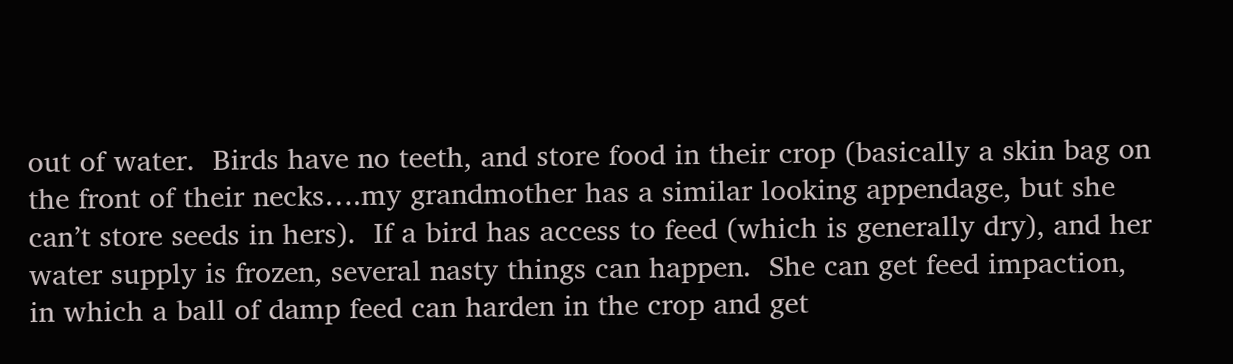out of water.  Birds have no teeth, and store food in their crop (basically a skin bag on the front of their necks….my grandmother has a similar looking appendage, but she can’t store seeds in hers).  If a bird has access to feed (which is generally dry), and her water supply is frozen, several nasty things can happen.  She can get feed impaction, in which a ball of damp feed can harden in the crop and get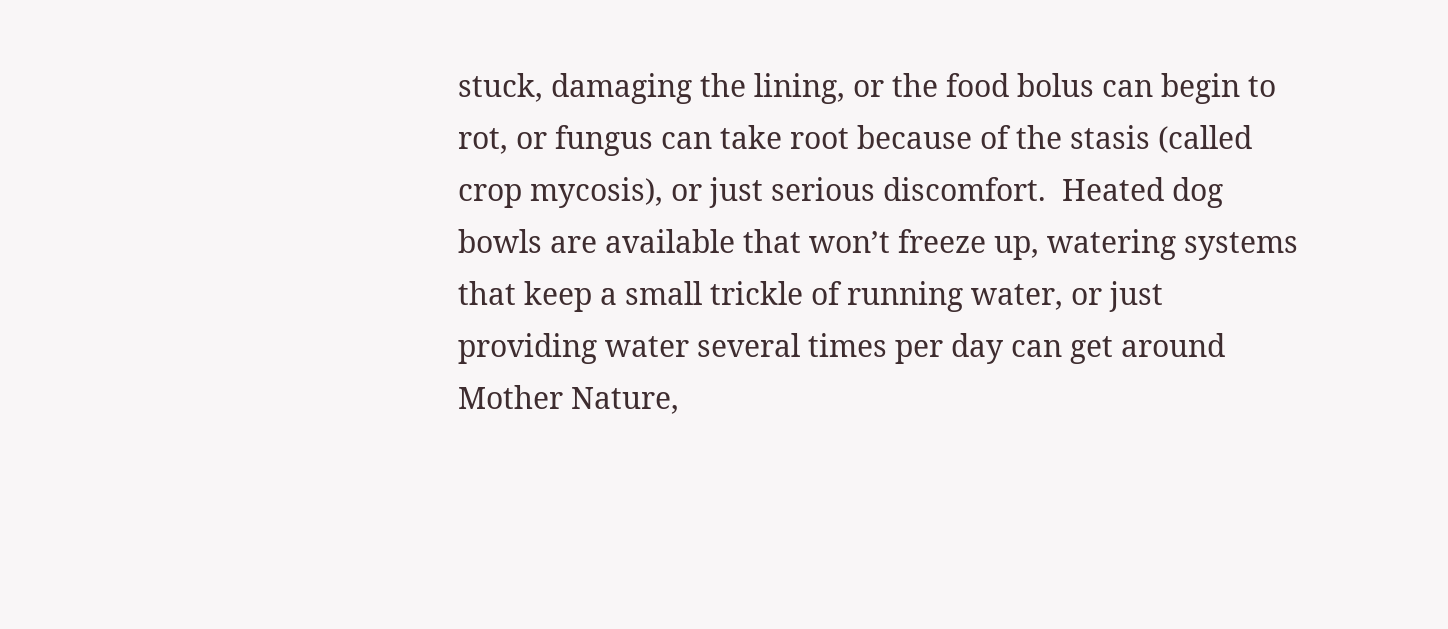stuck, damaging the lining, or the food bolus can begin to rot, or fungus can take root because of the stasis (called crop mycosis), or just serious discomfort.  Heated dog bowls are available that won’t freeze up, watering systems that keep a small trickle of running water, or just providing water several times per day can get around Mother Nature,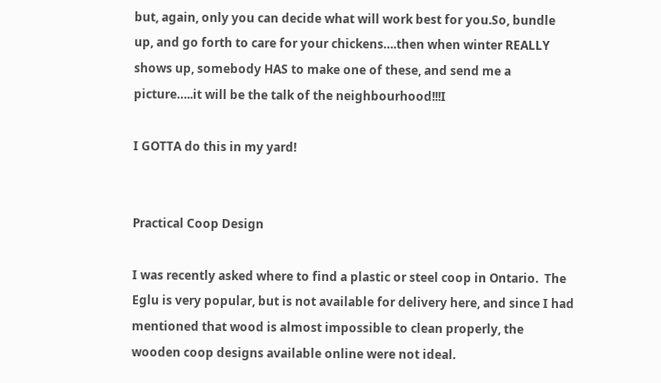but, again, only you can decide what will work best for you.So, bundle up, and go forth to care for your chickens….then when winter REALLY shows up, somebody HAS to make one of these, and send me a picture…..it will be the talk of the neighbourhood!!!I

I GOTTA do this in my yard!


Practical Coop Design

I was recently asked where to find a plastic or steel coop in Ontario.  The Eglu is very popular, but is not available for delivery here, and since I had mentioned that wood is almost impossible to clean properly, the wooden coop designs available online were not ideal.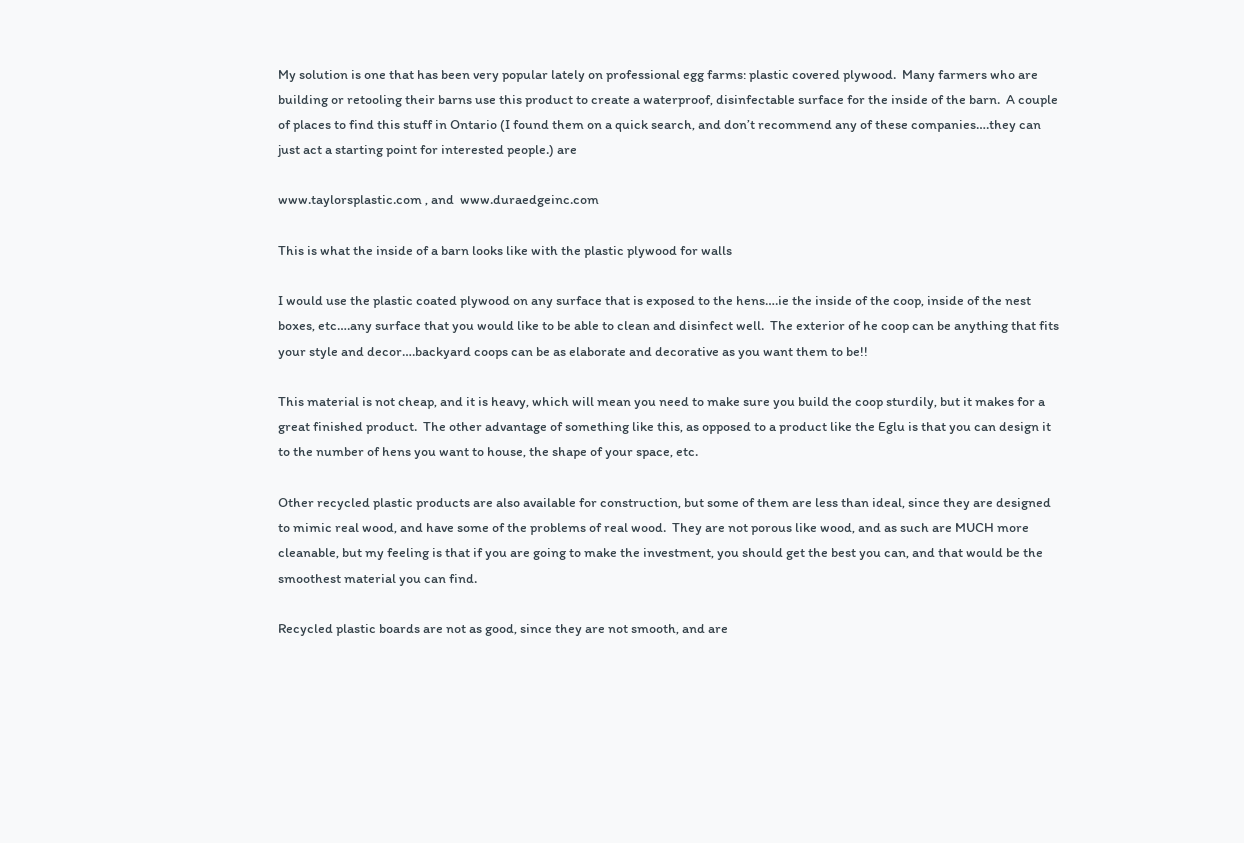My solution is one that has been very popular lately on professional egg farms: plastic covered plywood.  Many farmers who are building or retooling their barns use this product to create a waterproof, disinfectable surface for the inside of the barn.  A couple of places to find this stuff in Ontario (I found them on a quick search, and don’t recommend any of these companies….they can just act a starting point for interested people.) are

www.taylorsplastic.com , and  www.duraedgeinc.com

This is what the inside of a barn looks like with the plastic plywood for walls

I would use the plastic coated plywood on any surface that is exposed to the hens….ie the inside of the coop, inside of the nest boxes, etc….any surface that you would like to be able to clean and disinfect well.  The exterior of he coop can be anything that fits your style and decor….backyard coops can be as elaborate and decorative as you want them to be!!

This material is not cheap, and it is heavy, which will mean you need to make sure you build the coop sturdily, but it makes for a great finished product.  The other advantage of something like this, as opposed to a product like the Eglu is that you can design it to the number of hens you want to house, the shape of your space, etc.

Other recycled plastic products are also available for construction, but some of them are less than ideal, since they are designed to mimic real wood, and have some of the problems of real wood.  They are not porous like wood, and as such are MUCH more cleanable, but my feeling is that if you are going to make the investment, you should get the best you can, and that would be the smoothest material you can find.

Recycled plastic boards are not as good, since they are not smooth, and are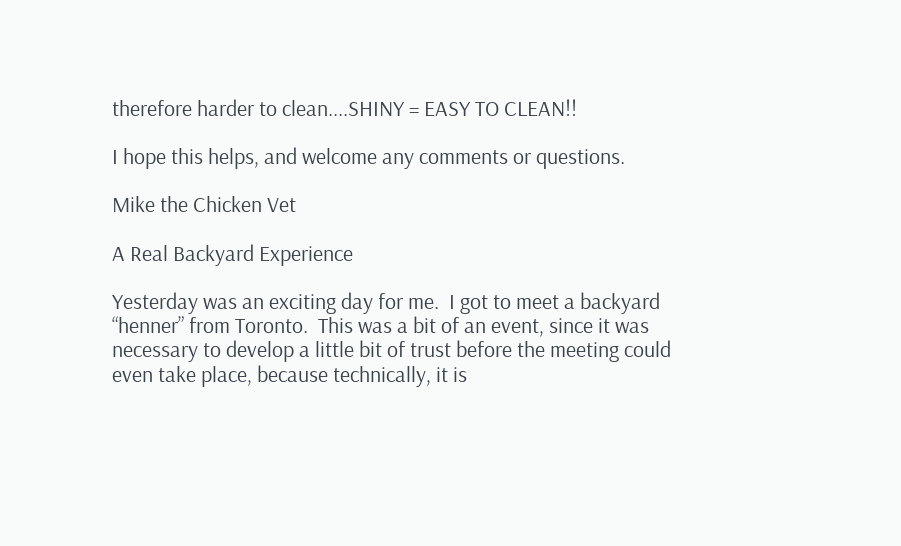therefore harder to clean....SHINY = EASY TO CLEAN!!

I hope this helps, and welcome any comments or questions.

Mike the Chicken Vet

A Real Backyard Experience

Yesterday was an exciting day for me.  I got to meet a backyard “henner” from Toronto.  This was a bit of an event, since it was necessary to develop a little bit of trust before the meeting could even take place, because technically, it is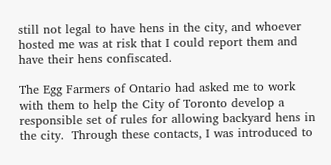still not legal to have hens in the city, and whoever hosted me was at risk that I could report them and have their hens confiscated.

The Egg Farmers of Ontario had asked me to work with them to help the City of Toronto develop a responsible set of rules for allowing backyard hens in the city.  Through these contacts, I was introduced to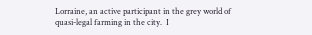Lorraine, an active participant in the grey world of quasi-legal farming in the city.  I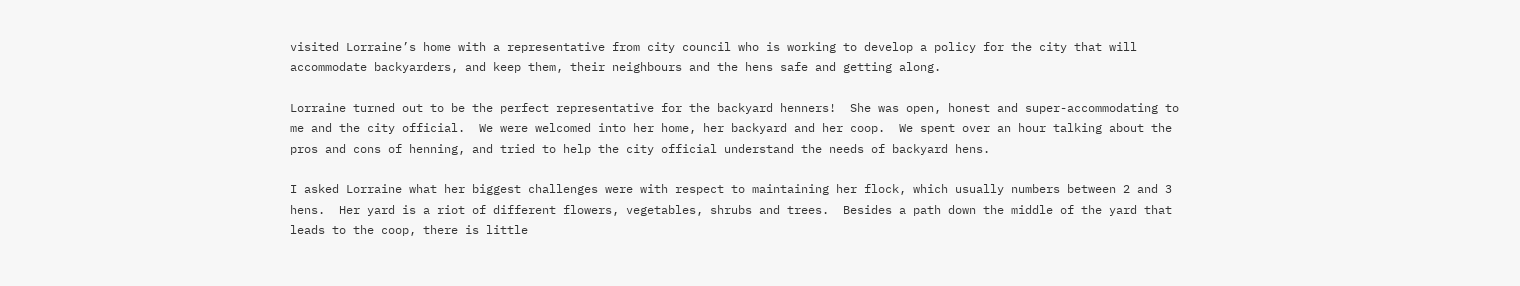visited Lorraine’s home with a representative from city council who is working to develop a policy for the city that will accommodate backyarders, and keep them, their neighbours and the hens safe and getting along.

Lorraine turned out to be the perfect representative for the backyard henners!  She was open, honest and super-accommodating to me and the city official.  We were welcomed into her home, her backyard and her coop.  We spent over an hour talking about the pros and cons of henning, and tried to help the city official understand the needs of backyard hens.

I asked Lorraine what her biggest challenges were with respect to maintaining her flock, which usually numbers between 2 and 3 hens.  Her yard is a riot of different flowers, vegetables, shrubs and trees.  Besides a path down the middle of the yard that leads to the coop, there is little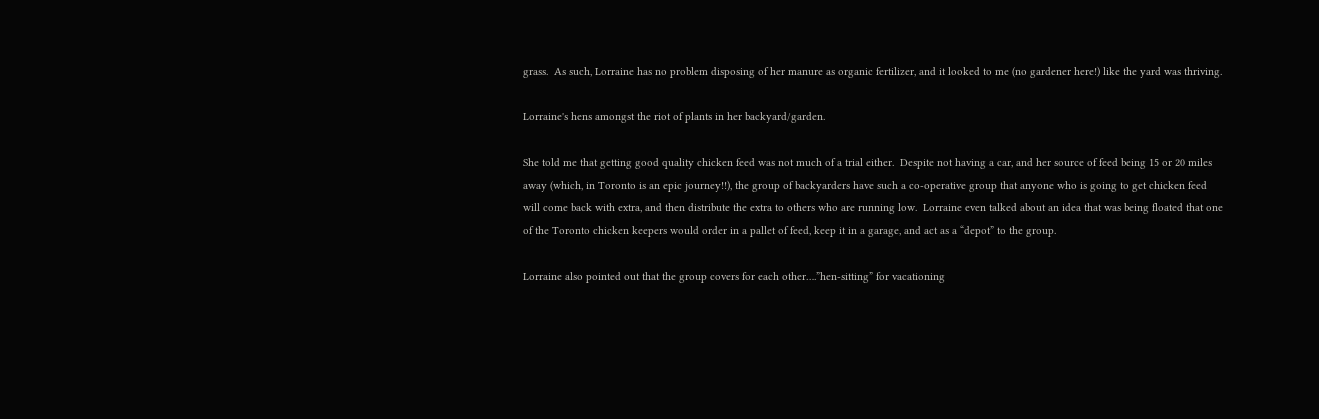grass.  As such, Lorraine has no problem disposing of her manure as organic fertilizer, and it looked to me (no gardener here!) like the yard was thriving.

Lorraine's hens amongst the riot of plants in her backyard/garden.

She told me that getting good quality chicken feed was not much of a trial either.  Despite not having a car, and her source of feed being 15 or 20 miles away (which, in Toronto is an epic journey!!), the group of backyarders have such a co-operative group that anyone who is going to get chicken feed will come back with extra, and then distribute the extra to others who are running low.  Lorraine even talked about an idea that was being floated that one of the Toronto chicken keepers would order in a pallet of feed, keep it in a garage, and act as a “depot” to the group.

Lorraine also pointed out that the group covers for each other….”hen-sitting” for vacationing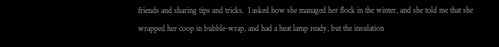friends and sharing tips and tricks.  I asked how she managed her flock in the winter, and she told me that she wrapped her coop in bubble-wrap, and had a heat lamp ready, but the insulation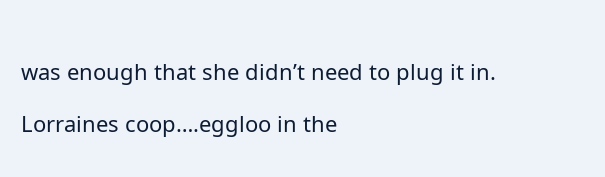was enough that she didn’t need to plug it in.

Lorraines coop….eggloo in the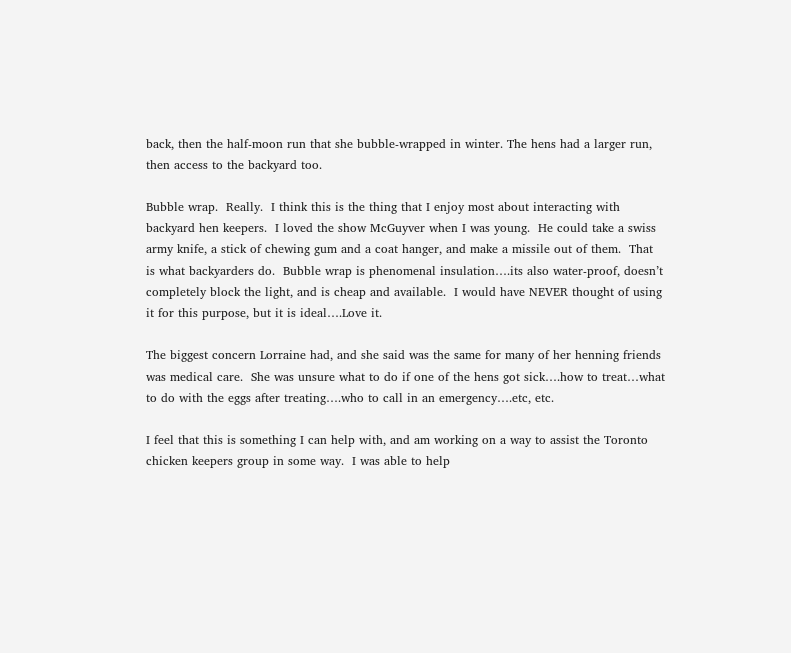back, then the half-moon run that she bubble-wrapped in winter. The hens had a larger run, then access to the backyard too.

Bubble wrap.  Really.  I think this is the thing that I enjoy most about interacting with backyard hen keepers.  I loved the show McGuyver when I was young.  He could take a swiss army knife, a stick of chewing gum and a coat hanger, and make a missile out of them.  That is what backyarders do.  Bubble wrap is phenomenal insulation….its also water-proof, doesn’t completely block the light, and is cheap and available.  I would have NEVER thought of using it for this purpose, but it is ideal….Love it.

The biggest concern Lorraine had, and she said was the same for many of her henning friends was medical care.  She was unsure what to do if one of the hens got sick….how to treat…what to do with the eggs after treating….who to call in an emergency….etc, etc.

I feel that this is something I can help with, and am working on a way to assist the Toronto chicken keepers group in some way.  I was able to help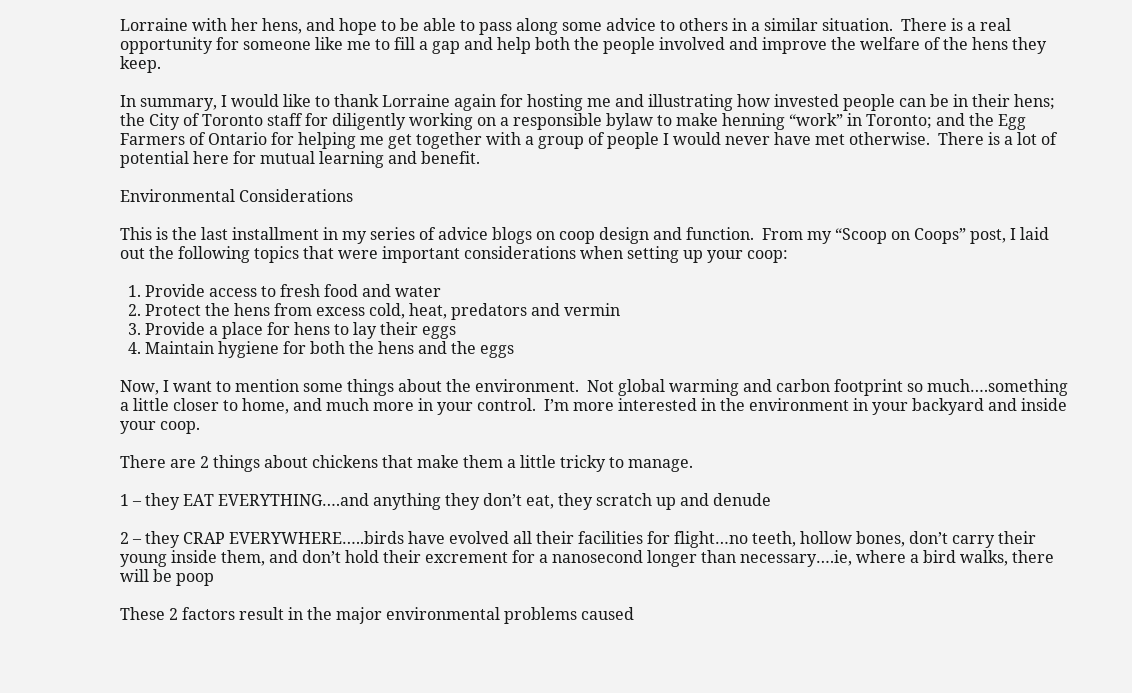Lorraine with her hens, and hope to be able to pass along some advice to others in a similar situation.  There is a real opportunity for someone like me to fill a gap and help both the people involved and improve the welfare of the hens they keep.

In summary, I would like to thank Lorraine again for hosting me and illustrating how invested people can be in their hens; the City of Toronto staff for diligently working on a responsible bylaw to make henning “work” in Toronto; and the Egg Farmers of Ontario for helping me get together with a group of people I would never have met otherwise.  There is a lot of potential here for mutual learning and benefit.

Environmental Considerations

This is the last installment in my series of advice blogs on coop design and function.  From my “Scoop on Coops” post, I laid out the following topics that were important considerations when setting up your coop:

  1. Provide access to fresh food and water
  2. Protect the hens from excess cold, heat, predators and vermin
  3. Provide a place for hens to lay their eggs
  4. Maintain hygiene for both the hens and the eggs

Now, I want to mention some things about the environment.  Not global warming and carbon footprint so much….something a little closer to home, and much more in your control.  I’m more interested in the environment in your backyard and inside your coop.

There are 2 things about chickens that make them a little tricky to manage.

1 – they EAT EVERYTHING….and anything they don’t eat, they scratch up and denude

2 – they CRAP EVERYWHERE…..birds have evolved all their facilities for flight…no teeth, hollow bones, don’t carry their young inside them, and don’t hold their excrement for a nanosecond longer than necessary….ie, where a bird walks, there will be poop

These 2 factors result in the major environmental problems caused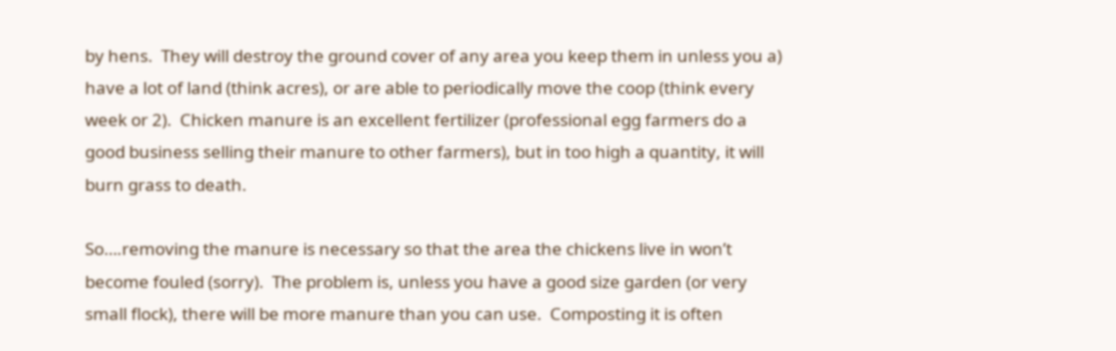by hens.  They will destroy the ground cover of any area you keep them in unless you a) have a lot of land (think acres), or are able to periodically move the coop (think every week or 2).  Chicken manure is an excellent fertilizer (professional egg farmers do a good business selling their manure to other farmers), but in too high a quantity, it will burn grass to death.

So….removing the manure is necessary so that the area the chickens live in won’t become fouled (sorry).  The problem is, unless you have a good size garden (or very small flock), there will be more manure than you can use.  Composting it is often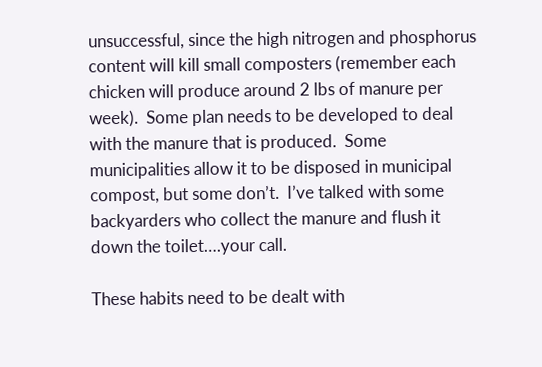unsuccessful, since the high nitrogen and phosphorus content will kill small composters (remember each chicken will produce around 2 lbs of manure per week).  Some plan needs to be developed to deal with the manure that is produced.  Some municipalities allow it to be disposed in municipal compost, but some don’t.  I’ve talked with some backyarders who collect the manure and flush it down the toilet….your call.

These habits need to be dealt with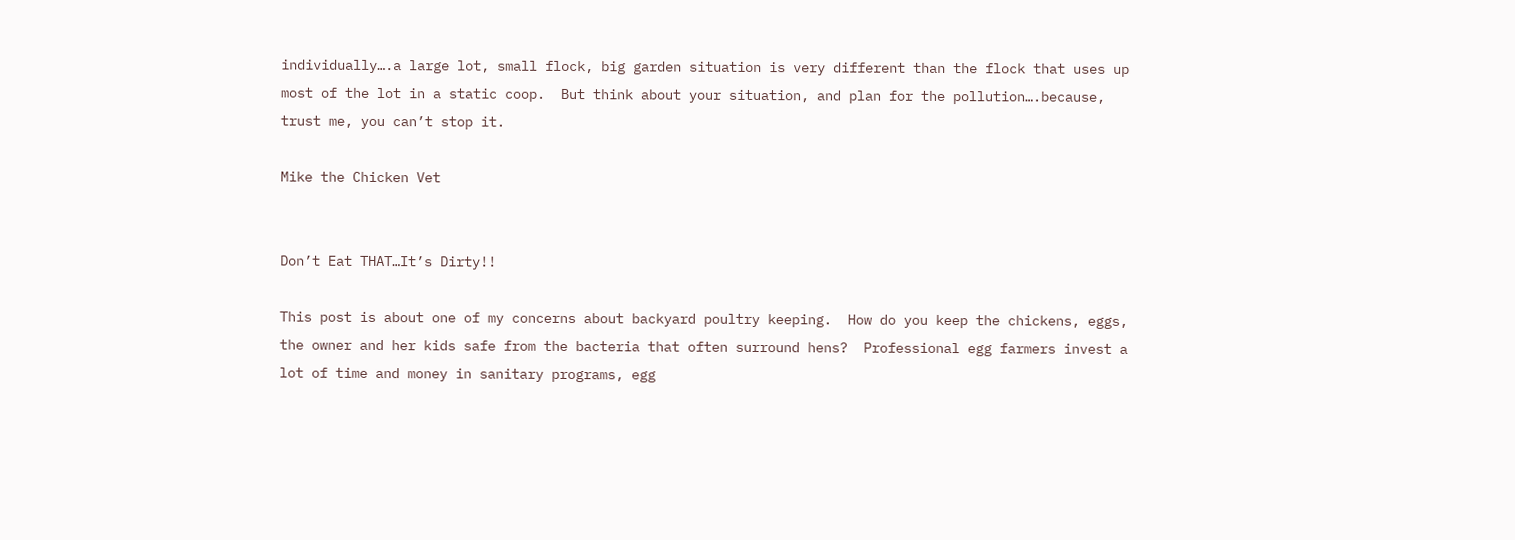individually….a large lot, small flock, big garden situation is very different than the flock that uses up most of the lot in a static coop.  But think about your situation, and plan for the pollution….because, trust me, you can’t stop it.

Mike the Chicken Vet


Don’t Eat THAT…It’s Dirty!!

This post is about one of my concerns about backyard poultry keeping.  How do you keep the chickens, eggs, the owner and her kids safe from the bacteria that often surround hens?  Professional egg farmers invest a lot of time and money in sanitary programs, egg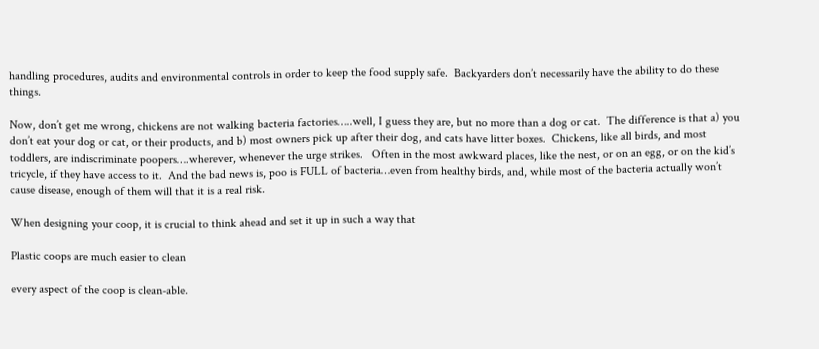handling procedures, audits and environmental controls in order to keep the food supply safe.  Backyarders don’t necessarily have the ability to do these things.

Now, don’t get me wrong, chickens are not walking bacteria factories…..well, I guess they are, but no more than a dog or cat.  The difference is that a) you don’t eat your dog or cat, or their products, and b) most owners pick up after their dog, and cats have litter boxes.  Chickens, like all birds, and most toddlers, are indiscriminate poopers….wherever, whenever the urge strikes.   Often in the most awkward places, like the nest, or on an egg, or on the kid’s tricycle, if they have access to it.  And the bad news is, poo is FULL of bacteria…even from healthy birds, and, while most of the bacteria actually won’t cause disease, enough of them will that it is a real risk.

When designing your coop, it is crucial to think ahead and set it up in such a way that

Plastic coops are much easier to clean

every aspect of the coop is clean-able.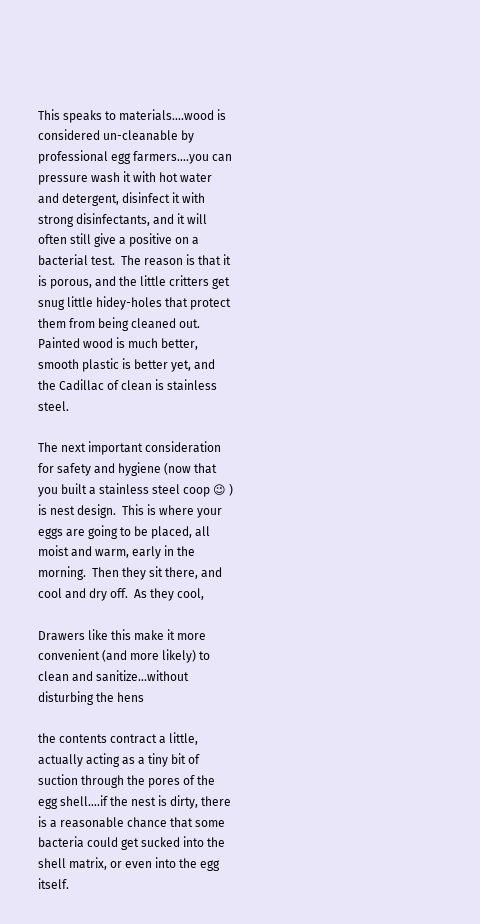This speaks to materials….wood is considered un-cleanable by professional egg farmers….you can pressure wash it with hot water and detergent, disinfect it with strong disinfectants, and it will often still give a positive on a bacterial test.  The reason is that it is porous, and the little critters get snug little hidey-holes that protect them from being cleaned out.  Painted wood is much better, smooth plastic is better yet, and the Cadillac of clean is stainless steel.

The next important consideration for safety and hygiene (now that you built a stainless steel coop 😉 ) is nest design.  This is where your eggs are going to be placed, all moist and warm, early in the morning.  Then they sit there, and cool and dry off.  As they cool,

Drawers like this make it more convenient (and more likely) to clean and sanitize...without disturbing the hens

the contents contract a little, actually acting as a tiny bit of suction through the pores of the egg shell….if the nest is dirty, there is a reasonable chance that some bacteria could get sucked into the shell matrix, or even into the egg itself.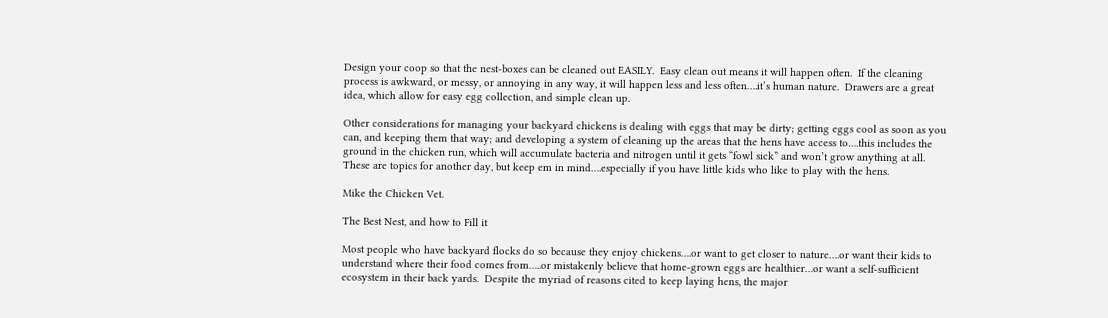Design your coop so that the nest-boxes can be cleaned out EASILY.  Easy clean out means it will happen often.  If the cleaning process is awkward, or messy, or annoying in any way, it will happen less and less often….it’s human nature.  Drawers are a great idea, which allow for easy egg collection, and simple clean up.

Other considerations for managing your backyard chickens is dealing with eggs that may be dirty; getting eggs cool as soon as you can, and keeping them that way; and developing a system of cleaning up the areas that the hens have access to….this includes the ground in the chicken run, which will accumulate bacteria and nitrogen until it gets “fowl sick” and won’t grow anything at all.  These are topics for another day, but keep em in mind….especially if you have little kids who like to play with the hens.

Mike the Chicken Vet.

The Best Nest, and how to Fill it

Most people who have backyard flocks do so because they enjoy chickens….or want to get closer to nature….or want their kids to understand where their food comes from…..or mistakenly believe that home-grown eggs are healthier…or want a self-sufficient ecosystem in their back yards.  Despite the myriad of reasons cited to keep laying hens, the major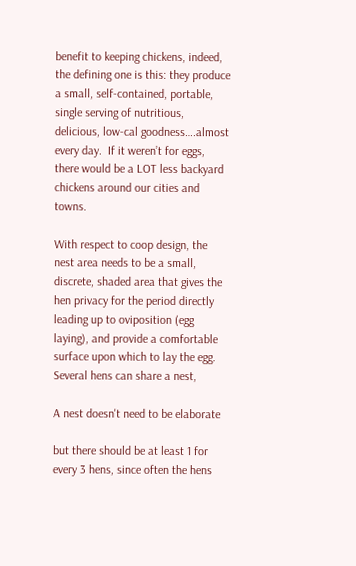benefit to keeping chickens, indeed, the defining one is this: they produce a small, self-contained, portable, single serving of nutritious, delicious, low-cal goodness….almost every day.  If it weren’t for eggs, there would be a LOT less backyard chickens around our cities and towns.

With respect to coop design, the nest area needs to be a small, discrete, shaded area that gives the hen privacy for the period directly leading up to oviposition (egg laying), and provide a comfortable surface upon which to lay the egg.  Several hens can share a nest,

A nest doesn't need to be elaborate

but there should be at least 1 for every 3 hens, since often the hens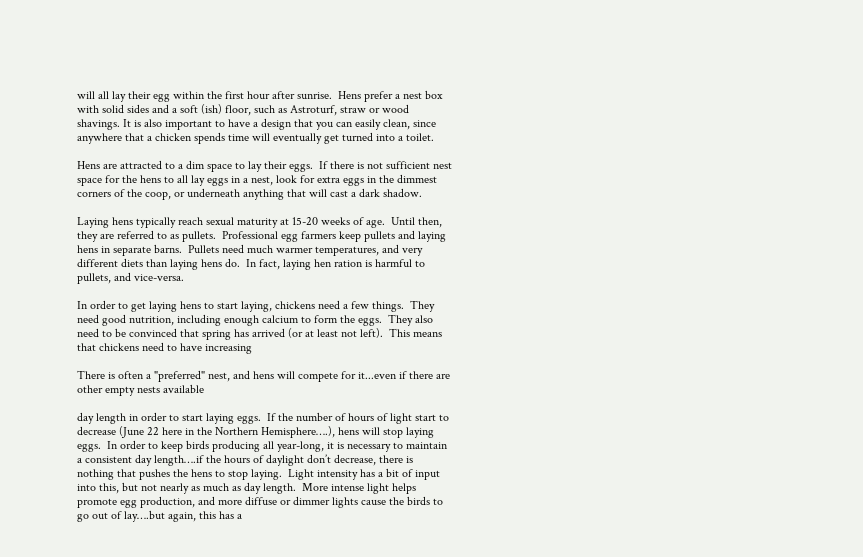will all lay their egg within the first hour after sunrise.  Hens prefer a nest box with solid sides and a soft (ish) floor, such as Astroturf, straw or wood shavings. It is also important to have a design that you can easily clean, since anywhere that a chicken spends time will eventually get turned into a toilet.

Hens are attracted to a dim space to lay their eggs.  If there is not sufficient nest space for the hens to all lay eggs in a nest, look for extra eggs in the dimmest corners of the coop, or underneath anything that will cast a dark shadow.

Laying hens typically reach sexual maturity at 15-20 weeks of age.  Until then, they are referred to as pullets.  Professional egg farmers keep pullets and laying hens in separate barns.  Pullets need much warmer temperatures, and very different diets than laying hens do.  In fact, laying hen ration is harmful to pullets, and vice-versa.

In order to get laying hens to start laying, chickens need a few things.  They need good nutrition, including enough calcium to form the eggs.  They also need to be convinced that spring has arrived (or at least not left).  This means that chickens need to have increasing

There is often a "preferred" nest, and hens will compete for it...even if there are other empty nests available

day length in order to start laying eggs.  If the number of hours of light start to decrease (June 22 here in the Northern Hemisphere….), hens will stop laying eggs.  In order to keep birds producing all year-long, it is necessary to maintain a consistent day length….if the hours of daylight don’t decrease, there is nothing that pushes the hens to stop laying.  Light intensity has a bit of input into this, but not nearly as much as day length.  More intense light helps promote egg production, and more diffuse or dimmer lights cause the birds to go out of lay….but again, this has a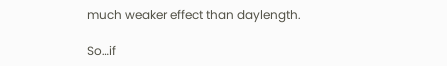much weaker effect than daylength.

So…if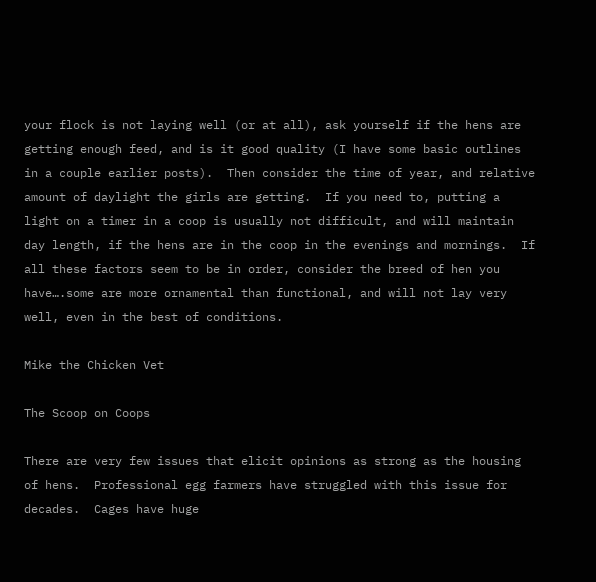your flock is not laying well (or at all), ask yourself if the hens are getting enough feed, and is it good quality (I have some basic outlines in a couple earlier posts).  Then consider the time of year, and relative amount of daylight the girls are getting.  If you need to, putting a light on a timer in a coop is usually not difficult, and will maintain day length, if the hens are in the coop in the evenings and mornings.  If all these factors seem to be in order, consider the breed of hen you have….some are more ornamental than functional, and will not lay very well, even in the best of conditions.

Mike the Chicken Vet

The Scoop on Coops

There are very few issues that elicit opinions as strong as the housing of hens.  Professional egg farmers have struggled with this issue for decades.  Cages have huge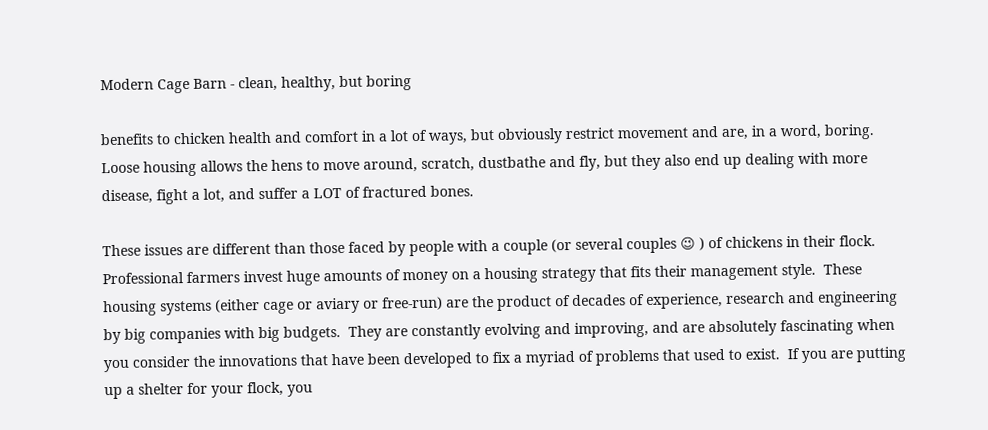Modern Cage Barn - clean, healthy, but boring

benefits to chicken health and comfort in a lot of ways, but obviously restrict movement and are, in a word, boring.  Loose housing allows the hens to move around, scratch, dustbathe and fly, but they also end up dealing with more disease, fight a lot, and suffer a LOT of fractured bones.

These issues are different than those faced by people with a couple (or several couples 😉 ) of chickens in their flock.  Professional farmers invest huge amounts of money on a housing strategy that fits their management style.  These housing systems (either cage or aviary or free-run) are the product of decades of experience, research and engineering by big companies with big budgets.  They are constantly evolving and improving, and are absolutely fascinating when you consider the innovations that have been developed to fix a myriad of problems that used to exist.  If you are putting up a shelter for your flock, you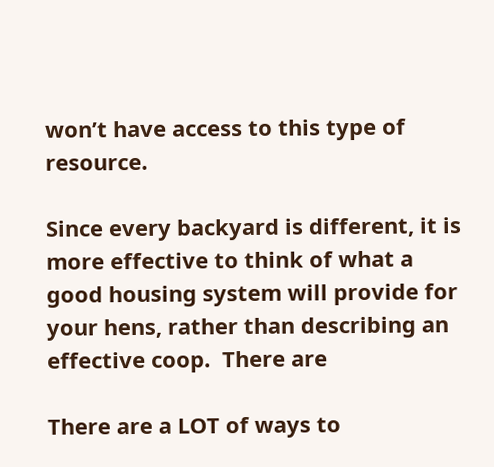won’t have access to this type of resource.

Since every backyard is different, it is more effective to think of what a good housing system will provide for your hens, rather than describing an effective coop.  There are

There are a LOT of ways to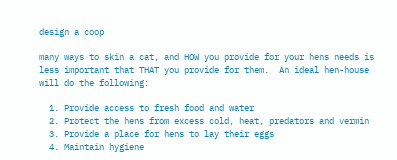design a coop

many ways to skin a cat, and HOW you provide for your hens needs is less important that THAT you provide for them.  An ideal hen-house will do the following:

  1. Provide access to fresh food and water
  2. Protect the hens from excess cold, heat, predators and vermin
  3. Provide a place for hens to lay their eggs
  4. Maintain hygiene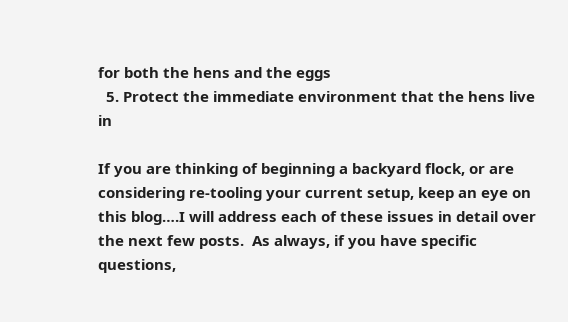for both the hens and the eggs
  5. Protect the immediate environment that the hens live in

If you are thinking of beginning a backyard flock, or are considering re-tooling your current setup, keep an eye on this blog….I will address each of these issues in detail over the next few posts.  As always, if you have specific questions,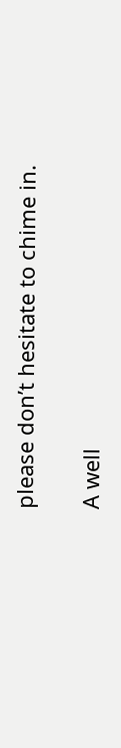please don’t hesitate to chime in.

A well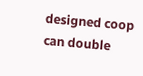designed coop can double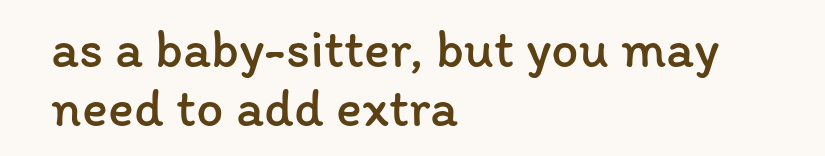as a baby-sitter, but you may need to add extra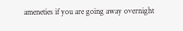ameneties if you are going away overnight